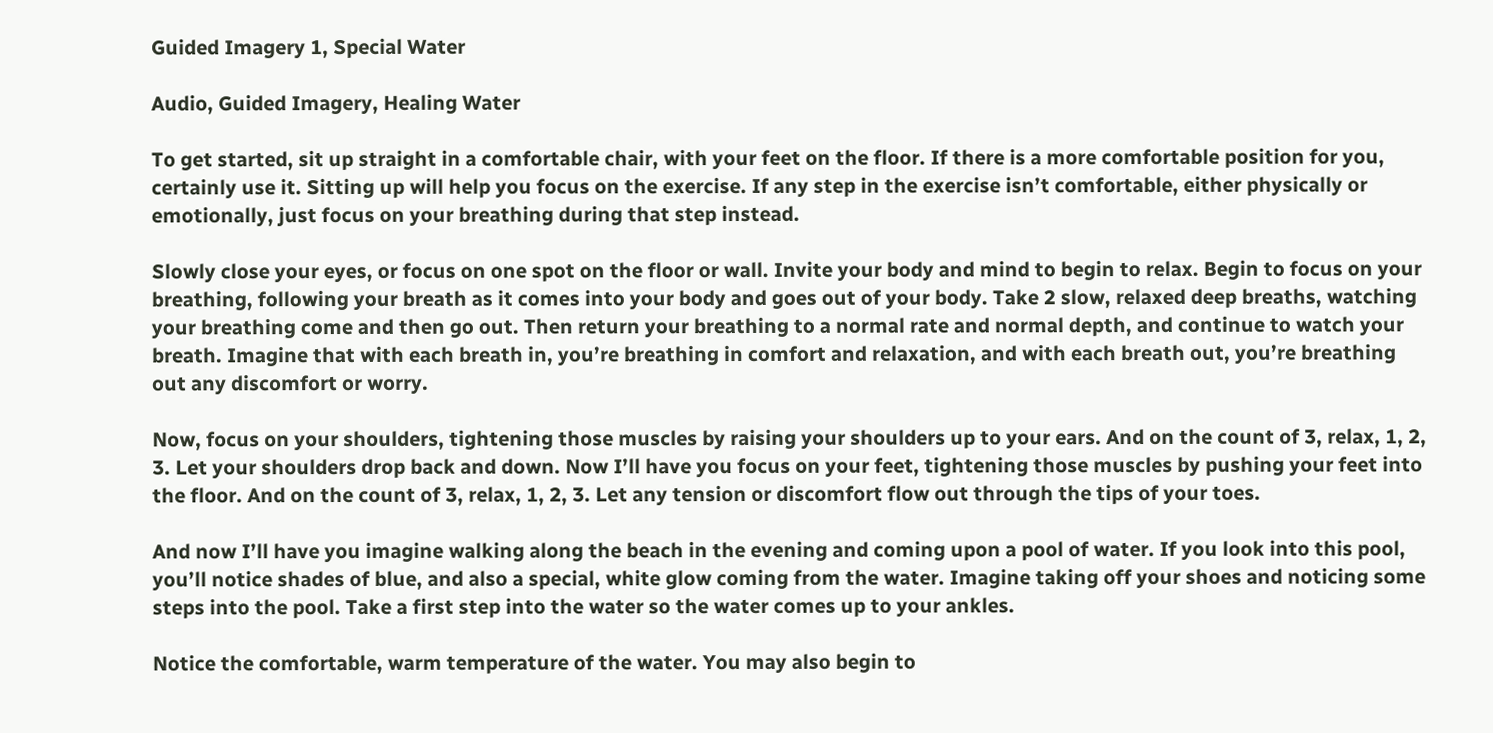Guided Imagery 1, Special Water

Audio, Guided Imagery, Healing Water

To get started, sit up straight in a comfortable chair, with your feet on the floor. If there is a more comfortable position for you, certainly use it. Sitting up will help you focus on the exercise. If any step in the exercise isn’t comfortable, either physically or emotionally, just focus on your breathing during that step instead.

Slowly close your eyes, or focus on one spot on the floor or wall. Invite your body and mind to begin to relax. Begin to focus on your breathing, following your breath as it comes into your body and goes out of your body. Take 2 slow, relaxed deep breaths, watching your breathing come and then go out. Then return your breathing to a normal rate and normal depth, and continue to watch your breath. Imagine that with each breath in, you’re breathing in comfort and relaxation, and with each breath out, you’re breathing out any discomfort or worry.

Now, focus on your shoulders, tightening those muscles by raising your shoulders up to your ears. And on the count of 3, relax, 1, 2, 3. Let your shoulders drop back and down. Now I’ll have you focus on your feet, tightening those muscles by pushing your feet into the floor. And on the count of 3, relax, 1, 2, 3. Let any tension or discomfort flow out through the tips of your toes.

And now I’ll have you imagine walking along the beach in the evening and coming upon a pool of water. If you look into this pool, you’ll notice shades of blue, and also a special, white glow coming from the water. Imagine taking off your shoes and noticing some steps into the pool. Take a first step into the water so the water comes up to your ankles.

Notice the comfortable, warm temperature of the water. You may also begin to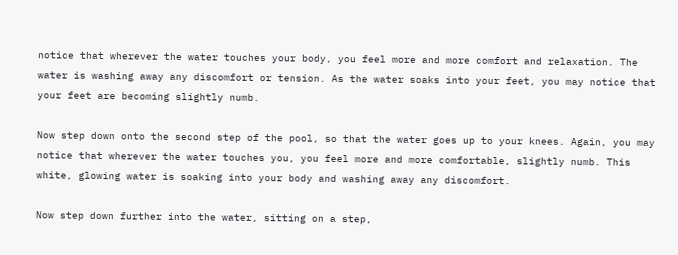notice that wherever the water touches your body, you feel more and more comfort and relaxation. The water is washing away any discomfort or tension. As the water soaks into your feet, you may notice that your feet are becoming slightly numb.

Now step down onto the second step of the pool, so that the water goes up to your knees. Again, you may notice that wherever the water touches you, you feel more and more comfortable, slightly numb. This white, glowing water is soaking into your body and washing away any discomfort.

Now step down further into the water, sitting on a step,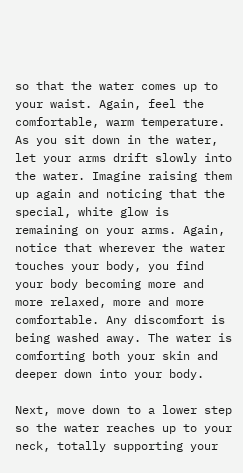so that the water comes up to your waist. Again, feel the comfortable, warm temperature. As you sit down in the water, let your arms drift slowly into the water. Imagine raising them up again and noticing that the special, white glow is remaining on your arms. Again, notice that wherever the water touches your body, you find your body becoming more and more relaxed, more and more comfortable. Any discomfort is being washed away. The water is comforting both your skin and deeper down into your body.

Next, move down to a lower step so the water reaches up to your neck, totally supporting your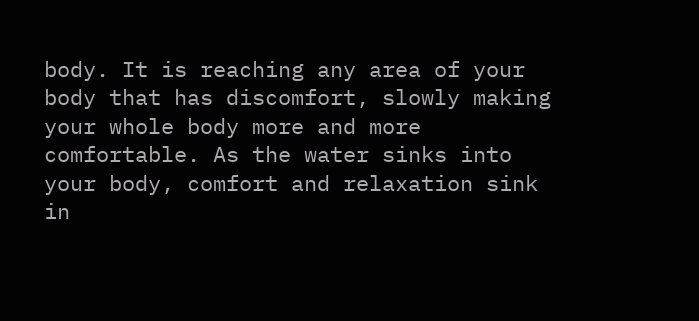body. It is reaching any area of your body that has discomfort, slowly making your whole body more and more comfortable. As the water sinks into your body, comfort and relaxation sink in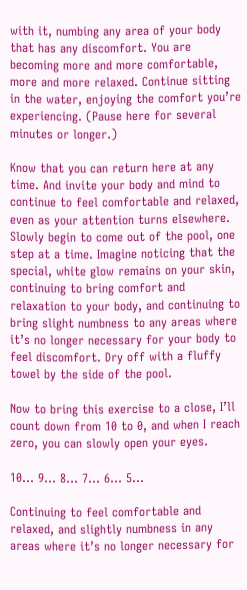with it, numbing any area of your body that has any discomfort. You are becoming more and more comfortable, more and more relaxed. Continue sitting in the water, enjoying the comfort you’re experiencing. (Pause here for several minutes or longer.)

Know that you can return here at any time. And invite your body and mind to continue to feel comfortable and relaxed, even as your attention turns elsewhere. Slowly begin to come out of the pool, one step at a time. Imagine noticing that the special, white glow remains on your skin, continuing to bring comfort and relaxation to your body, and continuing to bring slight numbness to any areas where it’s no longer necessary for your body to feel discomfort. Dry off with a fluffy towel by the side of the pool.

Now to bring this exercise to a close, I’ll count down from 10 to 0, and when I reach zero, you can slowly open your eyes.

10… 9… 8… 7… 6… 5…

Continuing to feel comfortable and relaxed, and slightly numbness in any areas where it’s no longer necessary for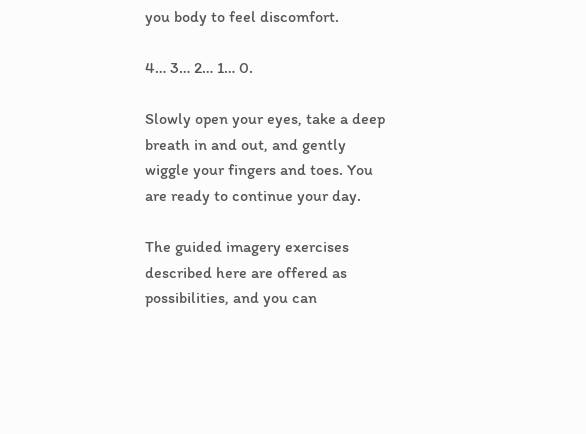you body to feel discomfort.

4… 3… 2… 1… 0.

Slowly open your eyes, take a deep breath in and out, and gently wiggle your fingers and toes. You are ready to continue your day.

The guided imagery exercises described here are offered as possibilities, and you can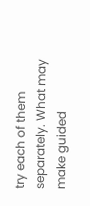try each of them separately. What may make guided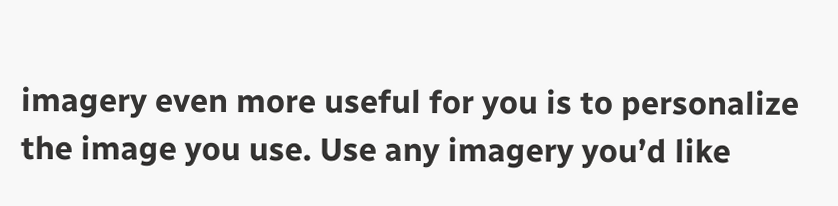imagery even more useful for you is to personalize the image you use. Use any imagery you’d like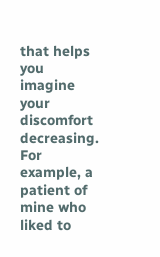that helps you imagine your discomfort decreasing. For example, a patient of mine who liked to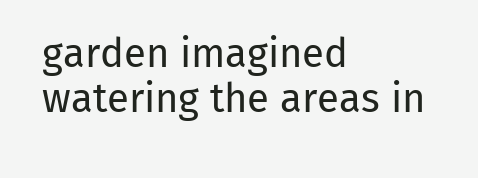garden imagined watering the areas in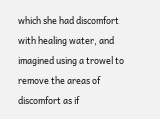which she had discomfort with healing water, and imagined using a trowel to remove the areas of discomfort as if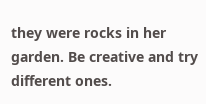they were rocks in her garden. Be creative and try different ones.